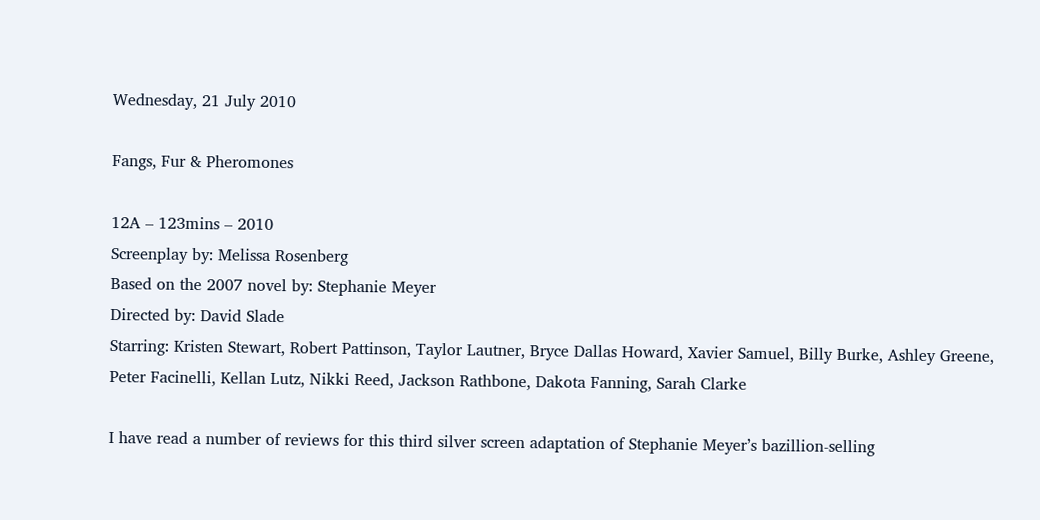Wednesday, 21 July 2010

Fangs, Fur & Pheromones

12A – 123mins – 2010
Screenplay by: Melissa Rosenberg
Based on the 2007 novel by: Stephanie Meyer
Directed by: David Slade
Starring: Kristen Stewart, Robert Pattinson, Taylor Lautner, Bryce Dallas Howard, Xavier Samuel, Billy Burke, Ashley Greene, Peter Facinelli, Kellan Lutz, Nikki Reed, Jackson Rathbone, Dakota Fanning, Sarah Clarke

I have read a number of reviews for this third silver screen adaptation of Stephanie Meyer’s bazillion-selling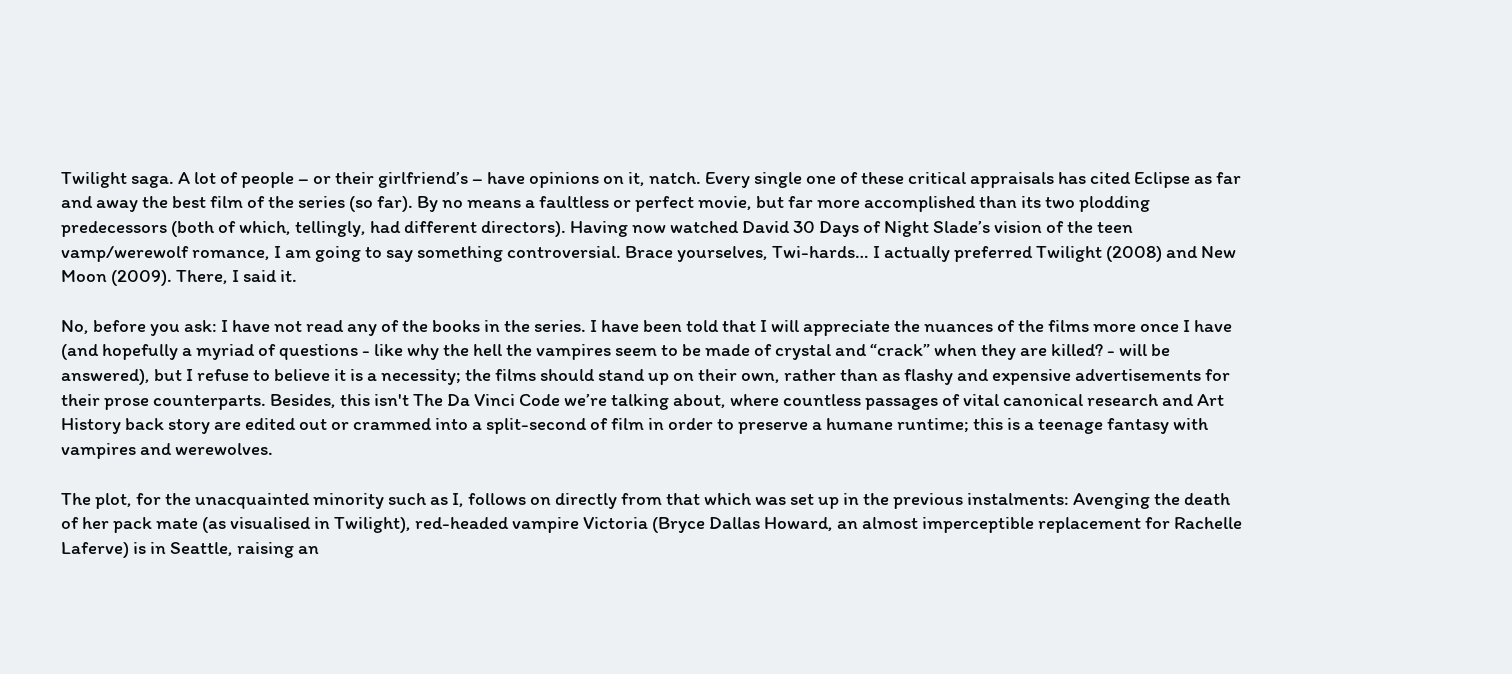Twilight saga. A lot of people – or their girlfriend’s – have opinions on it, natch. Every single one of these critical appraisals has cited Eclipse as far and away the best film of the series (so far). By no means a faultless or perfect movie, but far more accomplished than its two plodding predecessors (both of which, tellingly, had different directors). Having now watched David 30 Days of Night Slade’s vision of the teen vamp/werewolf romance, I am going to say something controversial. Brace yourselves, Twi-hards… I actually preferred Twilight (2008) and New Moon (2009). There, I said it.

No, before you ask: I have not read any of the books in the series. I have been told that I will appreciate the nuances of the films more once I have (and hopefully a myriad of questions - like why the hell the vampires seem to be made of crystal and “crack” when they are killed? - will be answered), but I refuse to believe it is a necessity; the films should stand up on their own, rather than as flashy and expensive advertisements for their prose counterparts. Besides, this isn't The Da Vinci Code we’re talking about, where countless passages of vital canonical research and Art History back story are edited out or crammed into a split-second of film in order to preserve a humane runtime; this is a teenage fantasy with vampires and werewolves.

The plot, for the unacquainted minority such as I, follows on directly from that which was set up in the previous instalments: Avenging the death of her pack mate (as visualised in Twilight), red-headed vampire Victoria (Bryce Dallas Howard, an almost imperceptible replacement for Rachelle Laferve) is in Seattle, raising an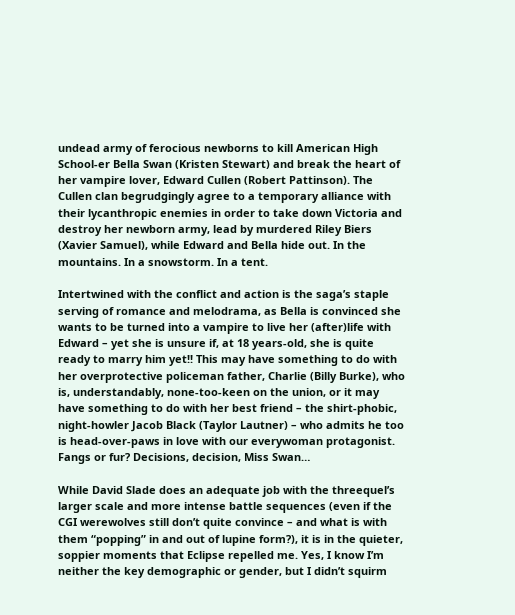undead army of ferocious newborns to kill American High School-er Bella Swan (Kristen Stewart) and break the heart of her vampire lover, Edward Cullen (Robert Pattinson). The Cullen clan begrudgingly agree to a temporary alliance with their lycanthropic enemies in order to take down Victoria and destroy her newborn army, lead by murdered Riley Biers (Xavier Samuel), while Edward and Bella hide out. In the mountains. In a snowstorm. In a tent.

Intertwined with the conflict and action is the saga’s staple serving of romance and melodrama, as Bella is convinced she wants to be turned into a vampire to live her (after)life with Edward – yet she is unsure if, at 18 years-old, she is quite ready to marry him yet!! This may have something to do with her overprotective policeman father, Charlie (Billy Burke), who is, understandably, none-too-keen on the union, or it may have something to do with her best friend – the shirt-phobic, night-howler Jacob Black (Taylor Lautner) – who admits he too is head-over-paws in love with our everywoman protagonist. Fangs or fur? Decisions, decision, Miss Swan…

While David Slade does an adequate job with the threequel’s larger scale and more intense battle sequences (even if the CGI werewolves still don’t quite convince – and what is with them “popping” in and out of lupine form?), it is in the quieter, soppier moments that Eclipse repelled me. Yes, I know I’m neither the key demographic or gender, but I didn’t squirm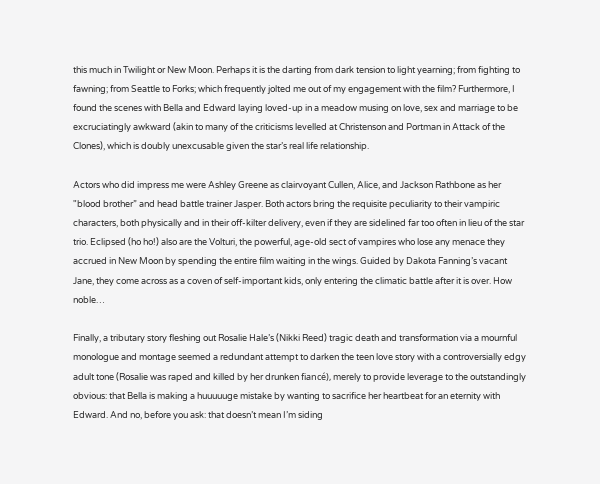this much in Twilight or New Moon. Perhaps it is the darting from dark tension to light yearning; from fighting to fawning; from Seattle to Forks; which frequently jolted me out of my engagement with the film? Furthermore, I found the scenes with Bella and Edward laying loved-up in a meadow musing on love, sex and marriage to be excruciatingly awkward (akin to many of the criticisms levelled at Christenson and Portman in Attack of the Clones), which is doubly unexcusable given the star’s real life relationship.

Actors who did impress me were Ashley Greene as clairvoyant Cullen, Alice, and Jackson Rathbone as her "blood brother” and head battle trainer Jasper. Both actors bring the requisite peculiarity to their vampiric characters, both physically and in their off-kilter delivery, even if they are sidelined far too often in lieu of the star trio. Eclipsed (ho ho!) also are the Volturi, the powerful, age-old sect of vampires who lose any menace they accrued in New Moon by spending the entire film waiting in the wings. Guided by Dakota Fanning’s vacant Jane, they come across as a coven of self-important kids, only entering the climatic battle after it is over. How noble…

Finally, a tributary story fleshing out Rosalie Hale’s (Nikki Reed) tragic death and transformation via a mournful monologue and montage seemed a redundant attempt to darken the teen love story with a controversially edgy adult tone (Rosalie was raped and killed by her drunken fiancé), merely to provide leverage to the outstandingly obvious: that Bella is making a huuuuuge mistake by wanting to sacrifice her heartbeat for an eternity with Edward. And no, before you ask: that doesn’t mean I’m siding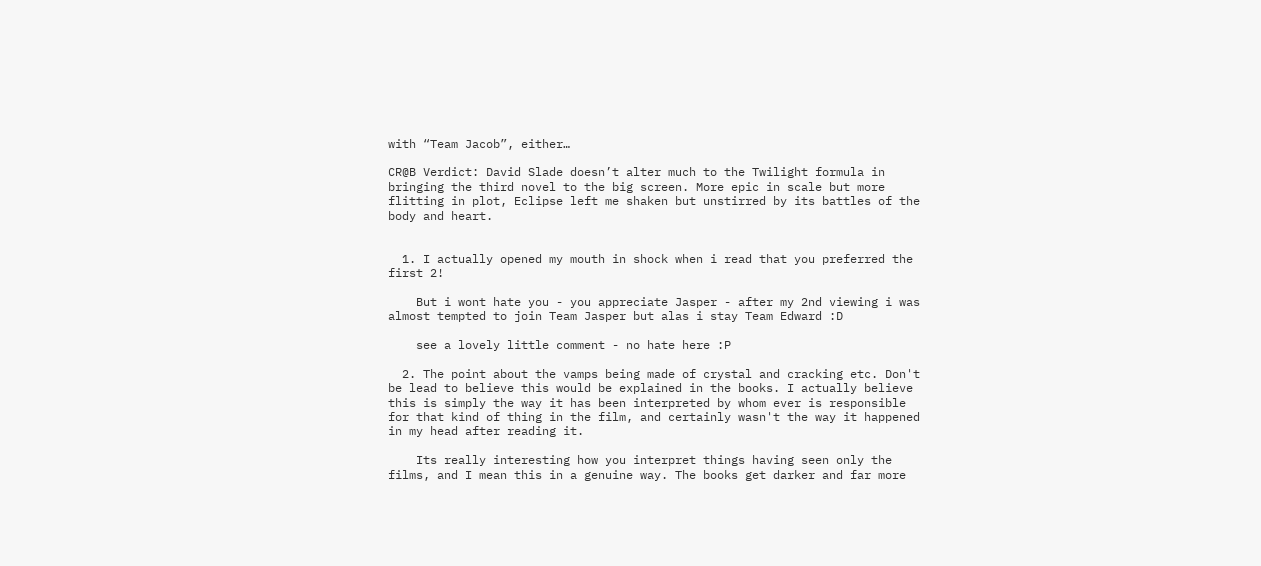with “Team Jacob”, either…

CR@B Verdict: David Slade doesn’t alter much to the Twilight formula in bringing the third novel to the big screen. More epic in scale but more flitting in plot, Eclipse left me shaken but unstirred by its battles of the body and heart.


  1. I actually opened my mouth in shock when i read that you preferred the first 2!

    But i wont hate you - you appreciate Jasper - after my 2nd viewing i was almost tempted to join Team Jasper but alas i stay Team Edward :D

    see a lovely little comment - no hate here :P

  2. The point about the vamps being made of crystal and cracking etc. Don't be lead to believe this would be explained in the books. I actually believe this is simply the way it has been interpreted by whom ever is responsible for that kind of thing in the film, and certainly wasn't the way it happened in my head after reading it.

    Its really interesting how you interpret things having seen only the films, and I mean this in a genuine way. The books get darker and far more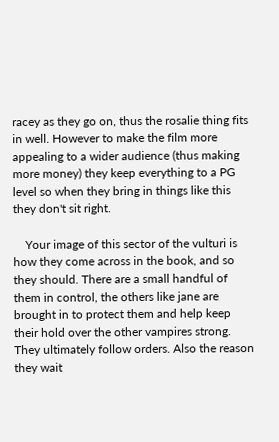racey as they go on, thus the rosalie thing fits in well. However to make the film more appealing to a wider audience (thus making more money) they keep everything to a PG level so when they bring in things like this they don't sit right.

    Your image of this sector of the vulturi is how they come across in the book, and so they should. There are a small handful of them in control, the others like jane are brought in to protect them and help keep their hold over the other vampires strong. They ultimately follow orders. Also the reason they wait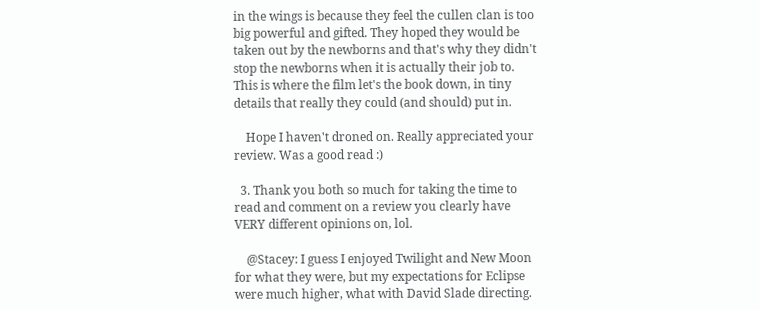in the wings is because they feel the cullen clan is too big powerful and gifted. They hoped they would be taken out by the newborns and that's why they didn't stop the newborns when it is actually their job to. This is where the film let's the book down, in tiny details that really they could (and should) put in.

    Hope I haven't droned on. Really appreciated your review. Was a good read :)

  3. Thank you both so much for taking the time to read and comment on a review you clearly have VERY different opinions on, lol.

    @Stacey: I guess I enjoyed Twilight and New Moon for what they were, but my expectations for Eclipse were much higher, what with David Slade directing.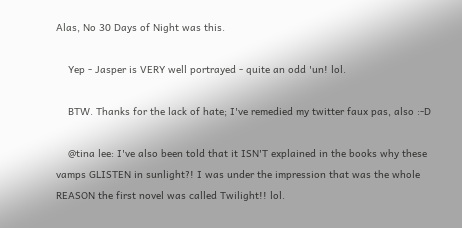Alas, No 30 Days of Night was this.

    Yep - Jasper is VERY well portrayed - quite an odd 'un! lol.

    BTW. Thanks for the lack of hate; I've remedied my twitter faux pas, also :-D

    @tina lee: I've also been told that it ISN'T explained in the books why these vamps GLISTEN in sunlight?! I was under the impression that was the whole REASON the first novel was called Twilight!! lol.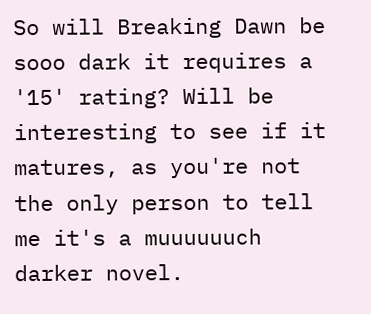So will Breaking Dawn be sooo dark it requires a '15' rating? Will be interesting to see if it matures, as you're not the only person to tell me it's a muuuuuuch darker novel.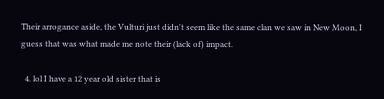Their arrogance aside, the Vulturi just didn't seem like the same clan we saw in New Moon, I guess that was what made me note their (lack of) impact.

  4. lol I have a 12 year old sister that is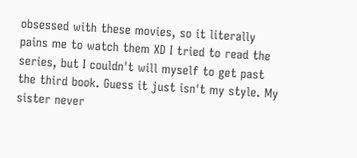obsessed with these movies, so it literally pains me to watch them XD I tried to read the series, but I couldn't will myself to get past the third book. Guess it just isn't my style. My sister never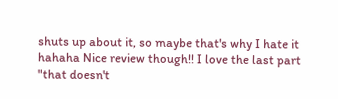shuts up about it, so maybe that's why I hate it hahaha Nice review though!! I love the last part "that doesn't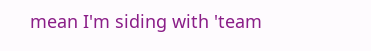mean I'm siding with 'team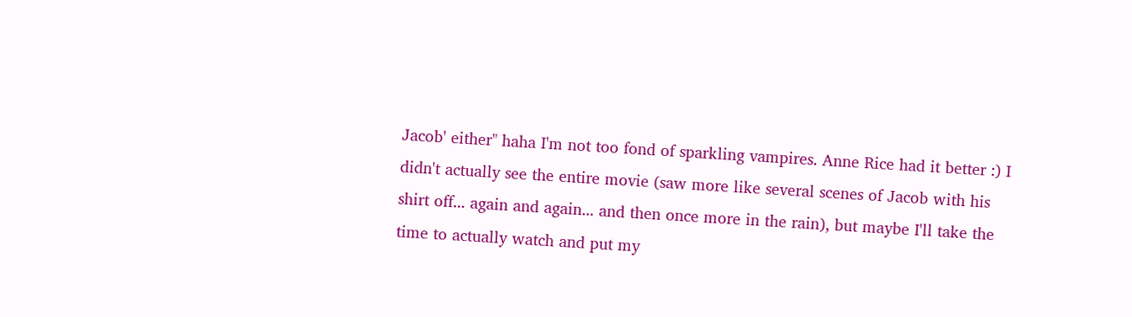Jacob' either" haha I'm not too fond of sparkling vampires. Anne Rice had it better :) I didn't actually see the entire movie (saw more like several scenes of Jacob with his shirt off... again and again... and then once more in the rain), but maybe I'll take the time to actually watch and put my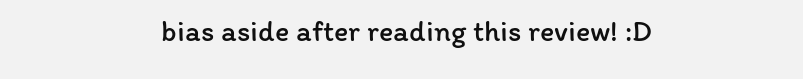bias aside after reading this review! :D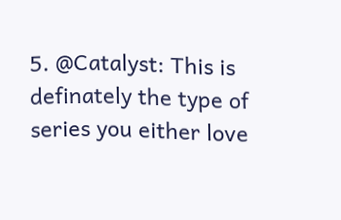5. @Catalyst: This is definately the type of series you either love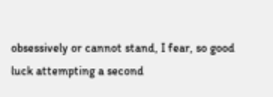obsessively or cannot stand, I fear, so good luck attempting a second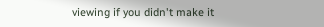viewing if you didn't make it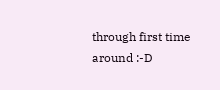through first time around :-D